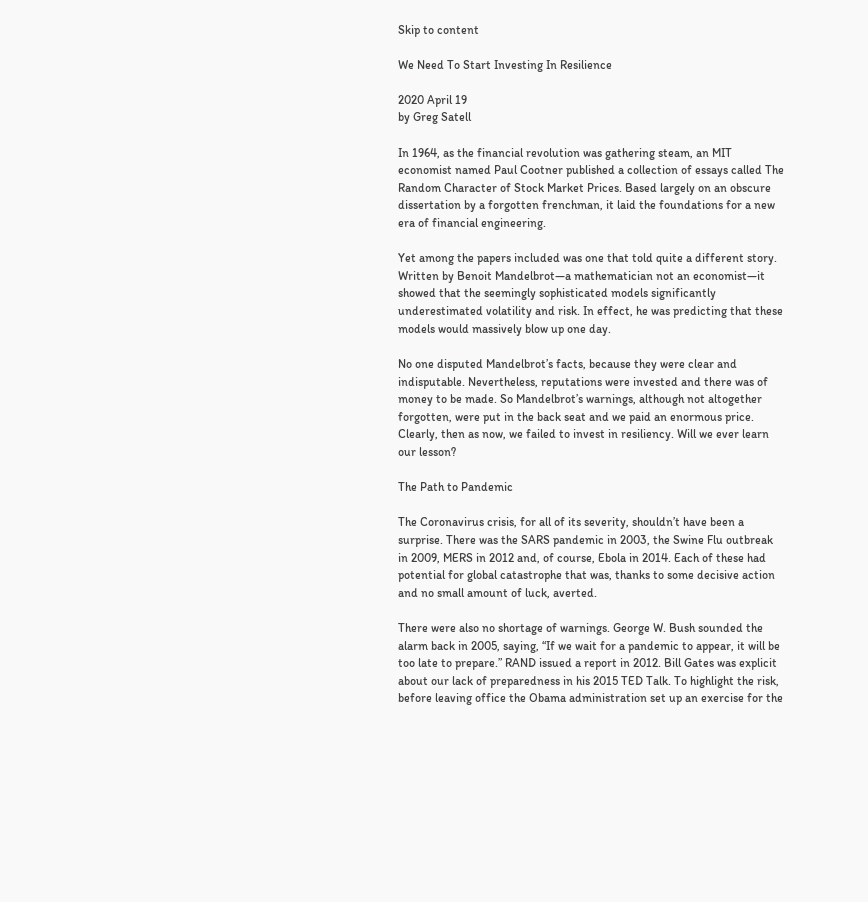Skip to content

We Need To Start Investing In Resilience

2020 April 19
by Greg Satell

In 1964, as the financial revolution was gathering steam, an MIT economist named Paul Cootner published a collection of essays called The Random Character of Stock Market Prices. Based largely on an obscure dissertation by a forgotten frenchman, it laid the foundations for a new era of financial engineering.

Yet among the papers included was one that told quite a different story. Written by Benoit Mandelbrot—a mathematician not an economist—it showed that the seemingly sophisticated models significantly underestimated volatility and risk. In effect, he was predicting that these models would massively blow up one day.

No one disputed Mandelbrot’s facts, because they were clear and indisputable. Nevertheless, reputations were invested and there was of money to be made. So Mandelbrot’s warnings, although not altogether forgotten, were put in the back seat and we paid an enormous price. Clearly, then as now, we failed to invest in resiliency. Will we ever learn our lesson?

The Path to Pandemic

The Coronavirus crisis, for all of its severity, shouldn’t have been a surprise. There was the SARS pandemic in 2003, the Swine Flu outbreak in 2009, MERS in 2012 and, of course, Ebola in 2014. Each of these had potential for global catastrophe that was, thanks to some decisive action and no small amount of luck, averted.

There were also no shortage of warnings. George W. Bush sounded the alarm back in 2005, saying, “If we wait for a pandemic to appear, it will be too late to prepare.” RAND issued a report in 2012. Bill Gates was explicit about our lack of preparedness in his 2015 TED Talk. To highlight the risk, before leaving office the Obama administration set up an exercise for the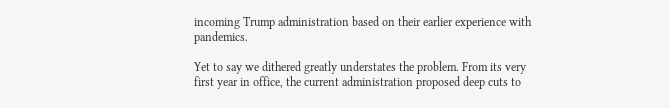incoming Trump administration based on their earlier experience with pandemics.

Yet to say we dithered greatly understates the problem. From its very first year in office, the current administration proposed deep cuts to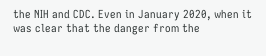the NIH and CDC. Even in January 2020, when it was clear that the danger from the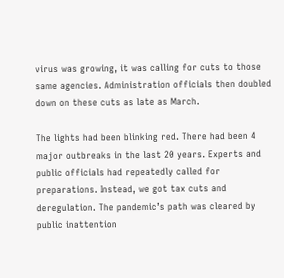virus was growing, it was calling for cuts to those same agencies. Administration officials then doubled down on these cuts as late as March.

The lights had been blinking red. There had been 4 major outbreaks in the last 20 years. Experts and public officials had repeatedly called for preparations. Instead, we got tax cuts and deregulation. The pandemic’s path was cleared by public inattention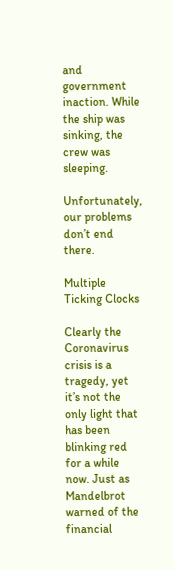and government inaction. While the ship was sinking, the crew was sleeping.

Unfortunately, our problems don’t end there.

Multiple Ticking Clocks

Clearly the Coronavirus crisis is a tragedy, yet it’s not the only light that has been blinking red for a while now. Just as Mandelbrot warned of the financial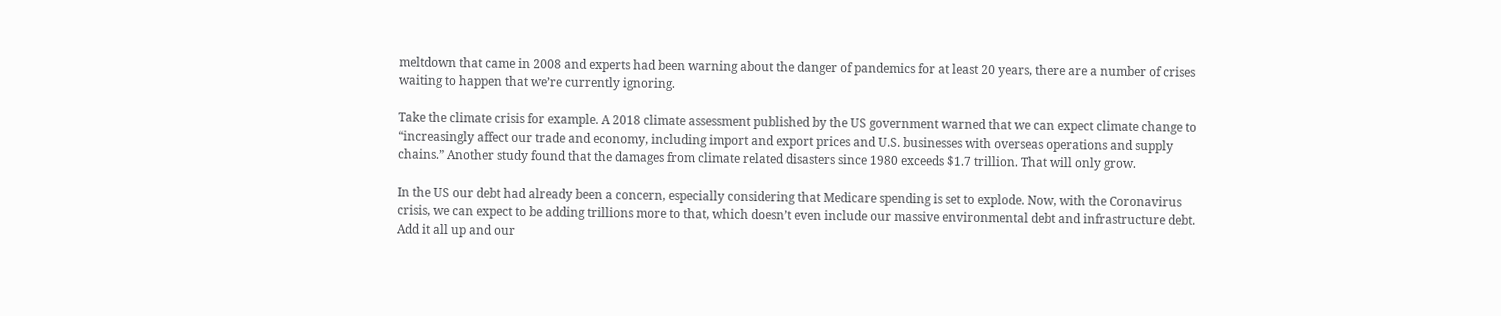meltdown that came in 2008 and experts had been warning about the danger of pandemics for at least 20 years, there are a number of crises waiting to happen that we’re currently ignoring.

Take the climate crisis for example. A 2018 climate assessment published by the US government warned that we can expect climate change to “increasingly affect our trade and economy, including import and export prices and U.S. businesses with overseas operations and supply chains.” Another study found that the damages from climate related disasters since 1980 exceeds $1.7 trillion. That will only grow.

In the US our debt had already been a concern, especially considering that Medicare spending is set to explode. Now, with the Coronavirus crisis, we can expect to be adding trillions more to that, which doesn’t even include our massive environmental debt and infrastructure debt. Add it all up and our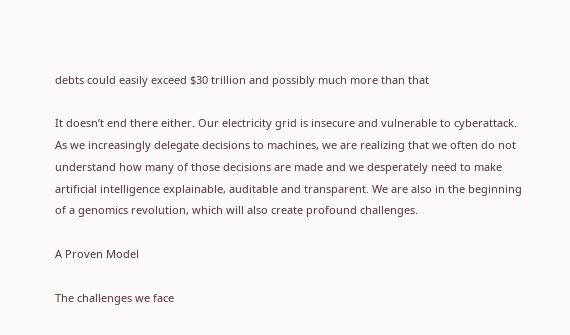debts could easily exceed $30 trillion and possibly much more than that

It doesn’t end there either. Our electricity grid is insecure and vulnerable to cyberattack. As we increasingly delegate decisions to machines, we are realizing that we often do not understand how many of those decisions are made and we desperately need to make artificial intelligence explainable, auditable and transparent. We are also in the beginning of a genomics revolution, which will also create profound challenges.

A Proven Model

The challenges we face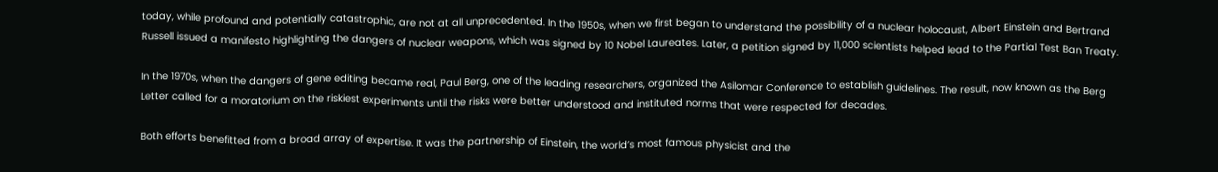today, while profound and potentially catastrophic, are not at all unprecedented. In the 1950s, when we first began to understand the possibility of a nuclear holocaust, Albert Einstein and Bertrand Russell issued a manifesto highlighting the dangers of nuclear weapons, which was signed by 10 Nobel Laureates. Later, a petition signed by 11,000 scientists helped lead to the Partial Test Ban Treaty.

In the 1970s, when the dangers of gene editing became real, Paul Berg, one of the leading researchers, organized the Asilomar Conference to establish guidelines. The result, now known as the Berg Letter called for a moratorium on the riskiest experiments until the risks were better understood and instituted norms that were respected for decades.

Both efforts benefitted from a broad array of expertise. It was the partnership of Einstein, the world’s most famous physicist and the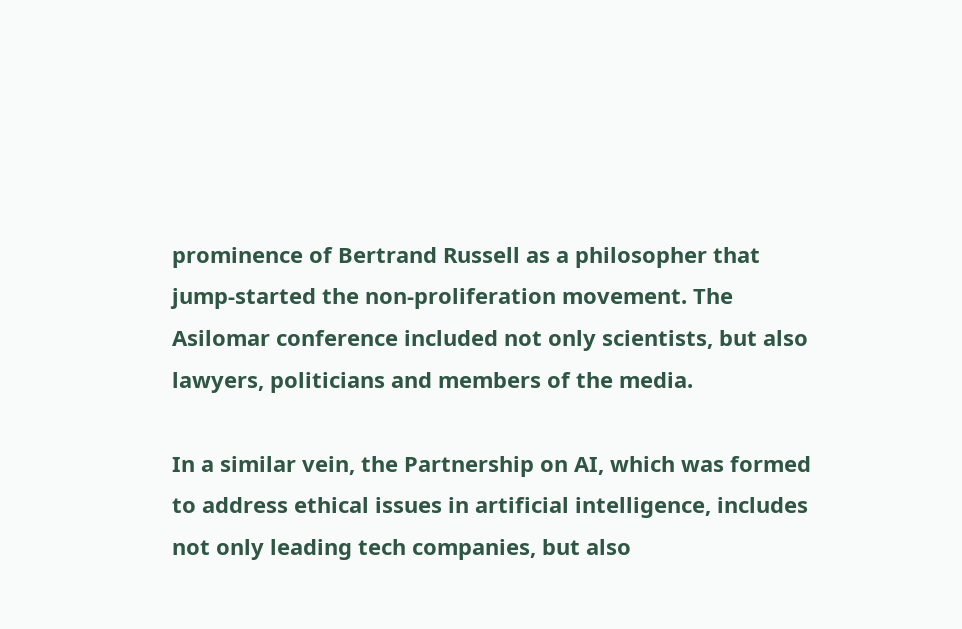prominence of Bertrand Russell as a philosopher that jump-started the non-proliferation movement. The Asilomar conference included not only scientists, but also lawyers, politicians and members of the media.

In a similar vein, the Partnership on AI, which was formed to address ethical issues in artificial intelligence, includes not only leading tech companies, but also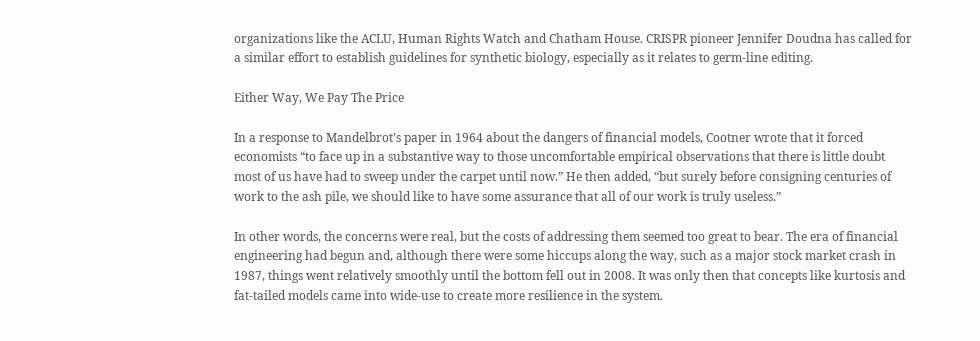organizations like the ACLU, Human Rights Watch and Chatham House. CRISPR pioneer Jennifer Doudna has called for a similar effort to establish guidelines for synthetic biology, especially as it relates to germ-line editing.

Either Way, We Pay The Price

In a response to Mandelbrot’s paper in 1964 about the dangers of financial models, Cootner wrote that it forced economists “to face up in a substantive way to those uncomfortable empirical observations that there is little doubt most of us have had to sweep under the carpet until now.” He then added, “but surely before consigning centuries of work to the ash pile, we should like to have some assurance that all of our work is truly useless.”

In other words, the concerns were real, but the costs of addressing them seemed too great to bear. The era of financial engineering had begun and, although there were some hiccups along the way, such as a major stock market crash in 1987, things went relatively smoothly until the bottom fell out in 2008. It was only then that concepts like kurtosis and fat-tailed models came into wide-use to create more resilience in the system.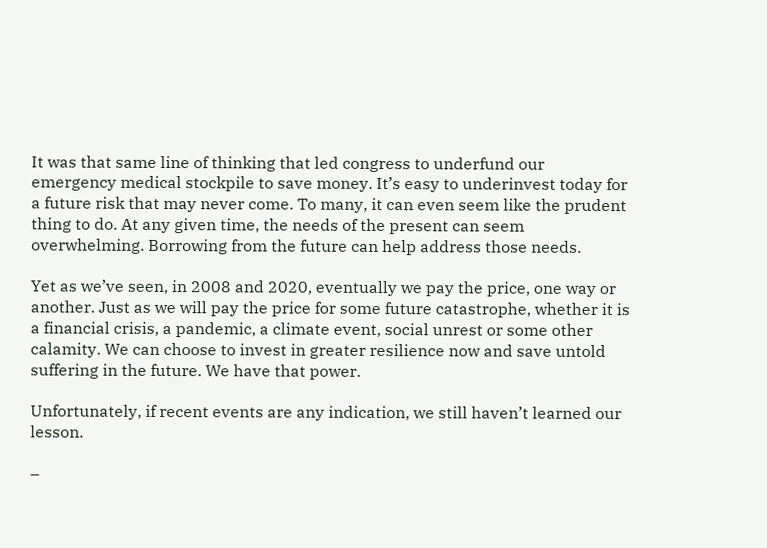It was that same line of thinking that led congress to underfund our emergency medical stockpile to save money. It’s easy to underinvest today for a future risk that may never come. To many, it can even seem like the prudent thing to do. At any given time, the needs of the present can seem overwhelming. Borrowing from the future can help address those needs.

Yet as we’ve seen, in 2008 and 2020, eventually we pay the price, one way or another. Just as we will pay the price for some future catastrophe, whether it is a financial crisis, a pandemic, a climate event, social unrest or some other calamity. We can choose to invest in greater resilience now and save untold suffering in the future. We have that power.

Unfortunately, if recent events are any indication, we still haven’t learned our lesson.

–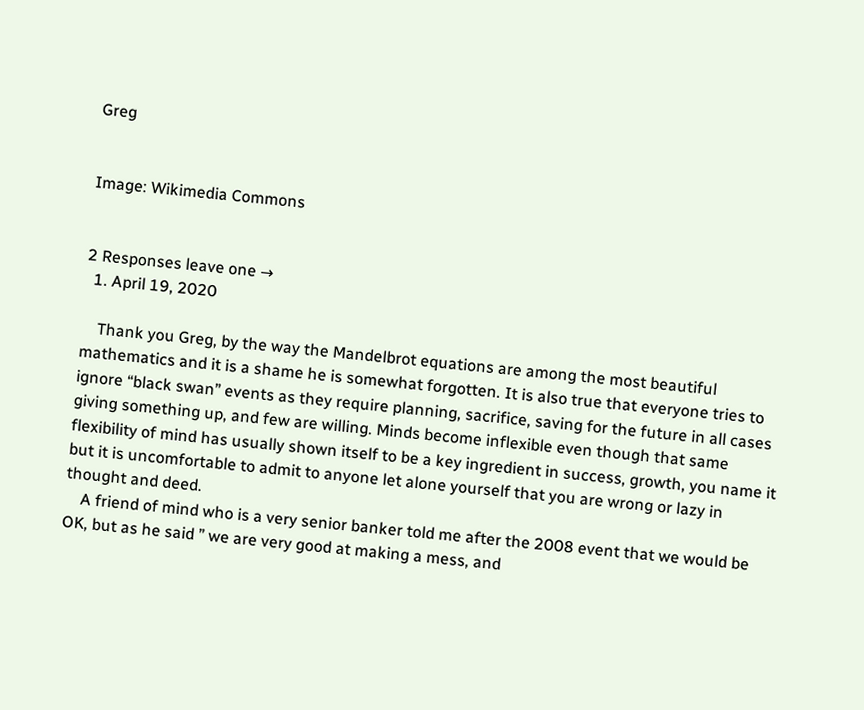Greg


Image: Wikimedia Commons


2 Responses leave one →
  1. April 19, 2020

    Thank you Greg, by the way the Mandelbrot equations are among the most beautiful mathematics and it is a shame he is somewhat forgotten. It is also true that everyone tries to ignore “black swan” events as they require planning, sacrifice, saving for the future in all cases giving something up, and few are willing. Minds become inflexible even though that same flexibility of mind has usually shown itself to be a key ingredient in success, growth, you name it but it is uncomfortable to admit to anyone let alone yourself that you are wrong or lazy in thought and deed.
    A friend of mind who is a very senior banker told me after the 2008 event that we would be OK, but as he said ” we are very good at making a mess, and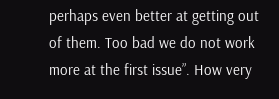perhaps even better at getting out of them. Too bad we do not work more at the first issue”. How very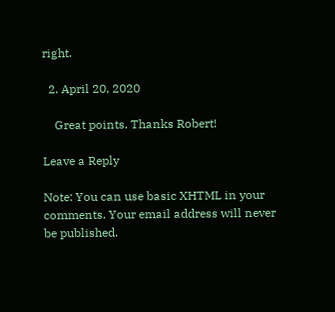right.

  2. April 20, 2020

    Great points. Thanks Robert!

Leave a Reply

Note: You can use basic XHTML in your comments. Your email address will never be published.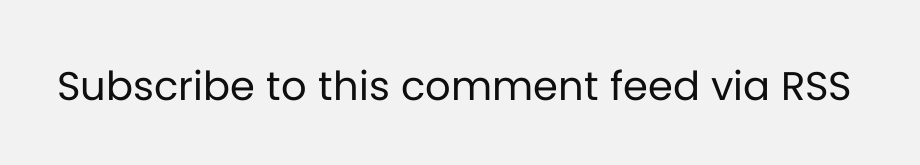Subscribe to this comment feed via RSS